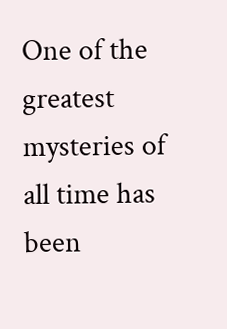One of the greatest mysteries of all time has been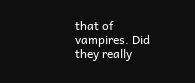that of vampires. Did they really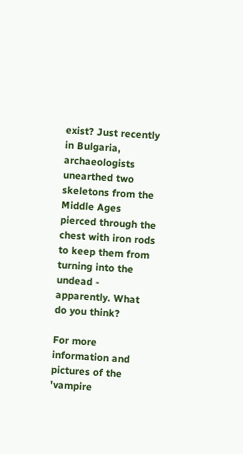exist? Just recently in Bulgaria, archaeologists unearthed two skeletons from the Middle Ages pierced through the chest with iron rods to keep them from turning into the undead - apparently. What do you think?

For more information and pictures of the 'vampire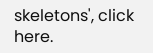skeletons', click here.